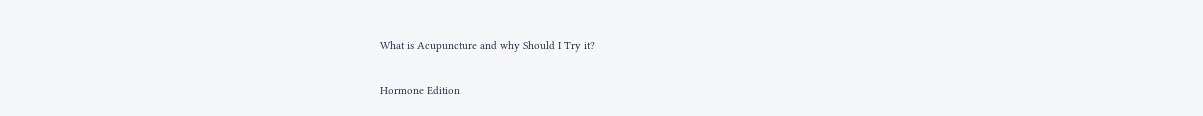What is Acupuncture and why Should I Try it?

Hormone Edition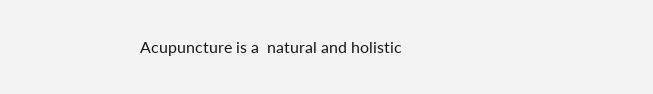Acupuncture is a  natural and holistic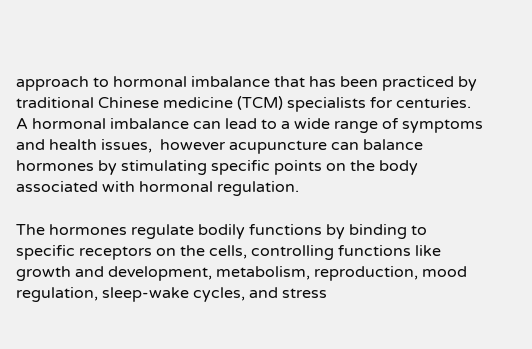approach to hormonal imbalance that has been practiced by traditional Chinese medicine (TCM) specialists for centuries. A hormonal imbalance can lead to a wide range of symptoms and health issues,  however acupuncture can balance hormones by stimulating specific points on the body associated with hormonal regulation.

The hormones regulate bodily functions by binding to specific receptors on the cells, controlling functions like growth and development, metabolism, reproduction, mood regulation, sleep-wake cycles, and stress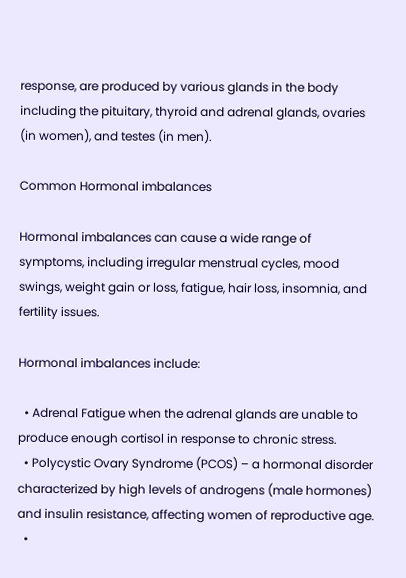response, are produced by various glands in the body including the pituitary, thyroid and adrenal glands, ovaries (in women), and testes (in men).

Common Hormonal imbalances

Hormonal imbalances can cause a wide range of symptoms, including irregular menstrual cycles, mood swings, weight gain or loss, fatigue, hair loss, insomnia, and fertility issues.

Hormonal imbalances include:

  • Adrenal Fatigue when the adrenal glands are unable to produce enough cortisol in response to chronic stress.
  • Polycystic Ovary Syndrome (PCOS) – a hormonal disorder characterized by high levels of androgens (male hormones) and insulin resistance, affecting women of reproductive age.
  •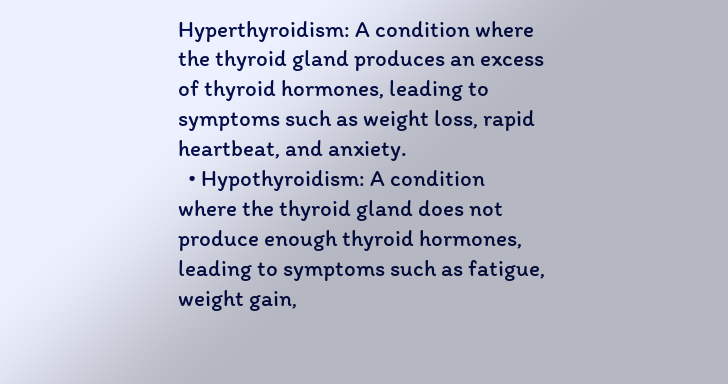Hyperthyroidism: A condition where the thyroid gland produces an excess of thyroid hormones, leading to symptoms such as weight loss, rapid heartbeat, and anxiety.
  • Hypothyroidism: A condition where the thyroid gland does not produce enough thyroid hormones, leading to symptoms such as fatigue, weight gain,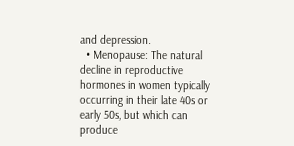and depression.
  • Menopause: The natural decline in reproductive hormones in women typically occurring in their late 40s or early 50s, but which can produce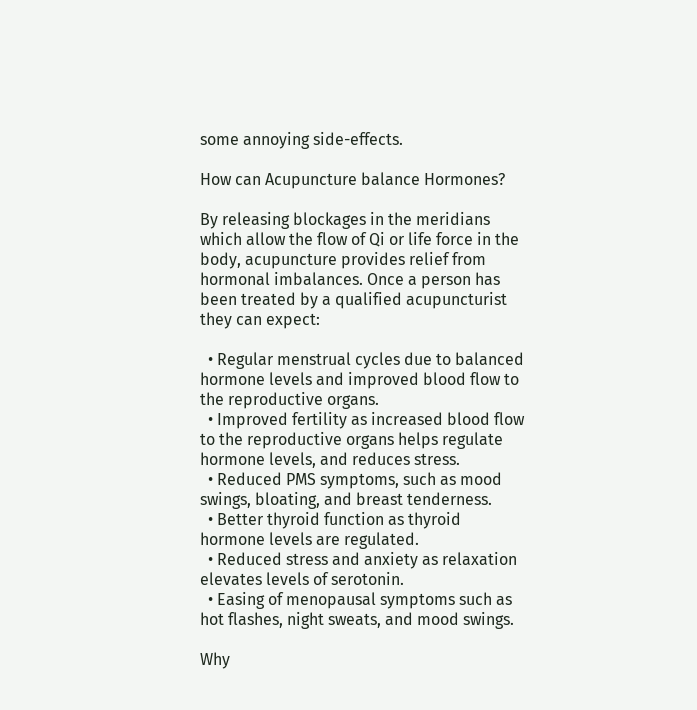some annoying side-effects.

How can Acupuncture balance Hormones?

By releasing blockages in the meridians which allow the flow of Qi or life force in the body, acupuncture provides relief from hormonal imbalances. Once a person has been treated by a qualified acupuncturist they can expect:

  • Regular menstrual cycles due to balanced hormone levels and improved blood flow to the reproductive organs.
  • Improved fertility as increased blood flow to the reproductive organs helps regulate hormone levels, and reduces stress.
  • Reduced PMS symptoms, such as mood swings, bloating, and breast tenderness.
  • Better thyroid function as thyroid hormone levels are regulated.
  • Reduced stress and anxiety as relaxation elevates levels of serotonin.
  • Easing of menopausal symptoms such as hot flashes, night sweats, and mood swings.

Why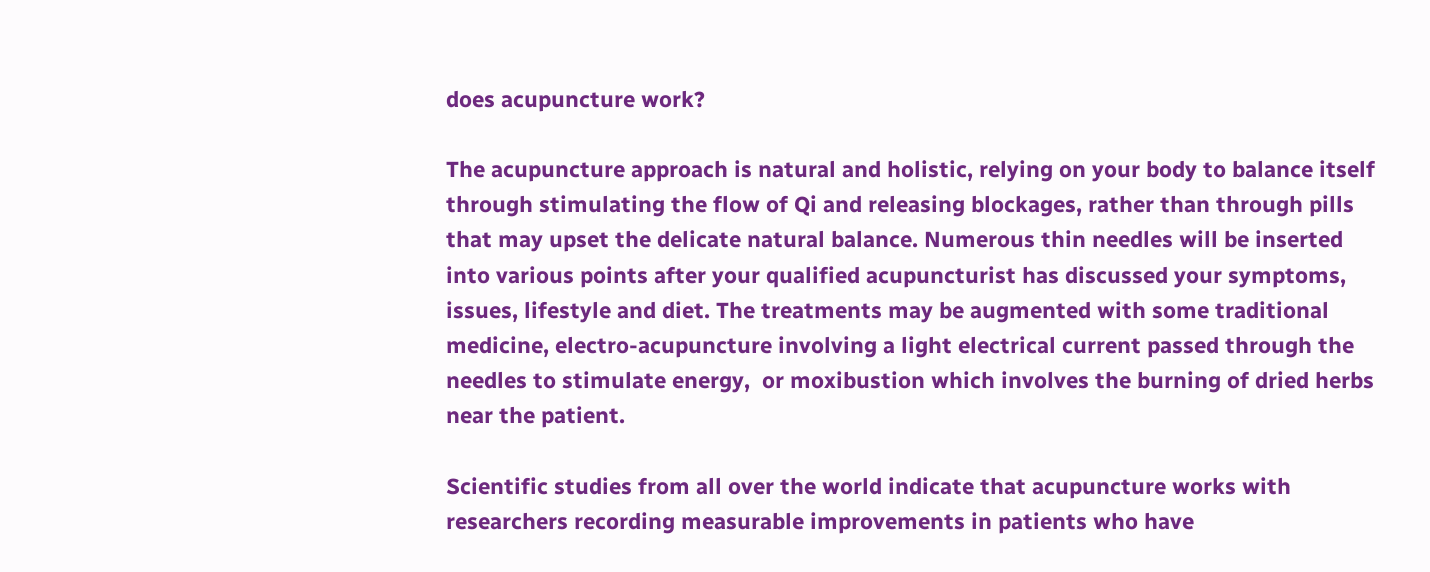does acupuncture work?

The acupuncture approach is natural and holistic, relying on your body to balance itself through stimulating the flow of Qi and releasing blockages, rather than through pills that may upset the delicate natural balance. Numerous thin needles will be inserted into various points after your qualified acupuncturist has discussed your symptoms, issues, lifestyle and diet. The treatments may be augmented with some traditional medicine, electro-acupuncture involving a light electrical current passed through the needles to stimulate energy,  or moxibustion which involves the burning of dried herbs near the patient.

Scientific studies from all over the world indicate that acupuncture works with  researchers recording measurable improvements in patients who have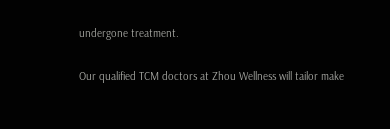undergone treatment.

Our qualified TCM doctors at Zhou Wellness will tailor make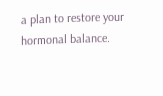a plan to restore your hormonal balance.